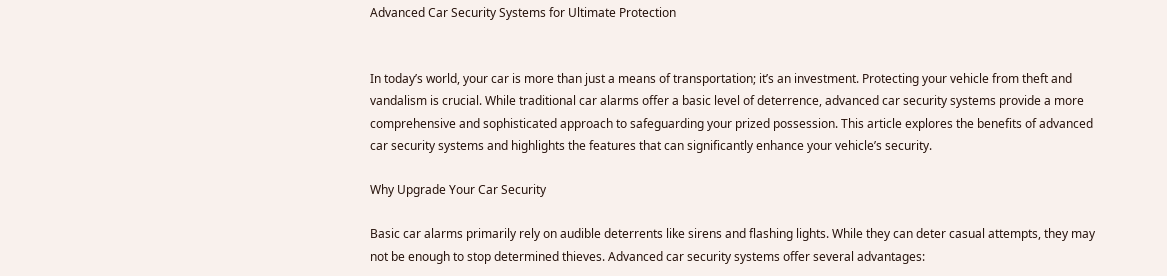Advanced Car Security Systems for Ultimate Protection


In today’s world, your car is more than just a means of transportation; it’s an investment. Protecting your vehicle from theft and vandalism is crucial. While traditional car alarms offer a basic level of deterrence, advanced car security systems provide a more comprehensive and sophisticated approach to safeguarding your prized possession. This article explores the benefits of advanced car security systems and highlights the features that can significantly enhance your vehicle’s security.

Why Upgrade Your Car Security

Basic car alarms primarily rely on audible deterrents like sirens and flashing lights. While they can deter casual attempts, they may not be enough to stop determined thieves. Advanced car security systems offer several advantages: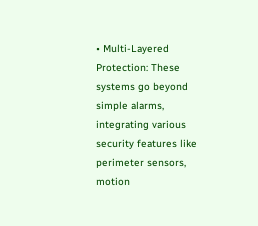• Multi-Layered Protection: These systems go beyond simple alarms, integrating various security features like perimeter sensors, motion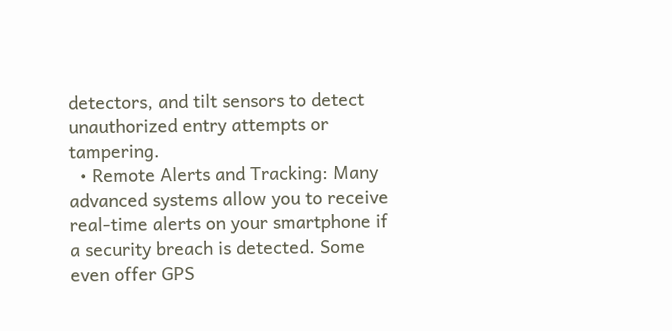detectors, and tilt sensors to detect unauthorized entry attempts or tampering.
  • Remote Alerts and Tracking: Many advanced systems allow you to receive real-time alerts on your smartphone if a security breach is detected. Some even offer GPS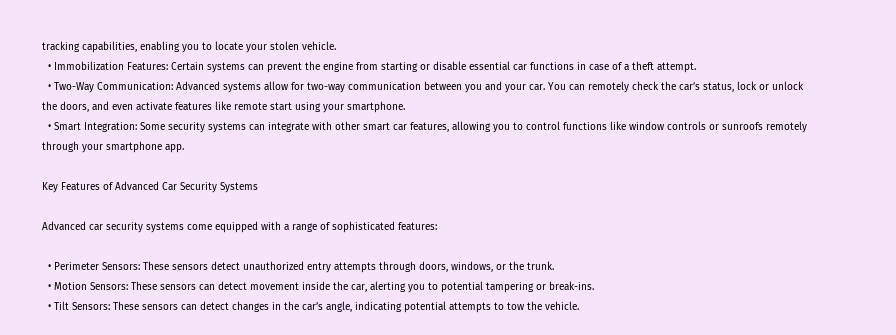tracking capabilities, enabling you to locate your stolen vehicle.
  • Immobilization Features: Certain systems can prevent the engine from starting or disable essential car functions in case of a theft attempt.
  • Two-Way Communication: Advanced systems allow for two-way communication between you and your car. You can remotely check the car’s status, lock or unlock the doors, and even activate features like remote start using your smartphone.
  • Smart Integration: Some security systems can integrate with other smart car features, allowing you to control functions like window controls or sunroofs remotely through your smartphone app.

Key Features of Advanced Car Security Systems

Advanced car security systems come equipped with a range of sophisticated features:

  • Perimeter Sensors: These sensors detect unauthorized entry attempts through doors, windows, or the trunk.
  • Motion Sensors: These sensors can detect movement inside the car, alerting you to potential tampering or break-ins.
  • Tilt Sensors: These sensors can detect changes in the car’s angle, indicating potential attempts to tow the vehicle.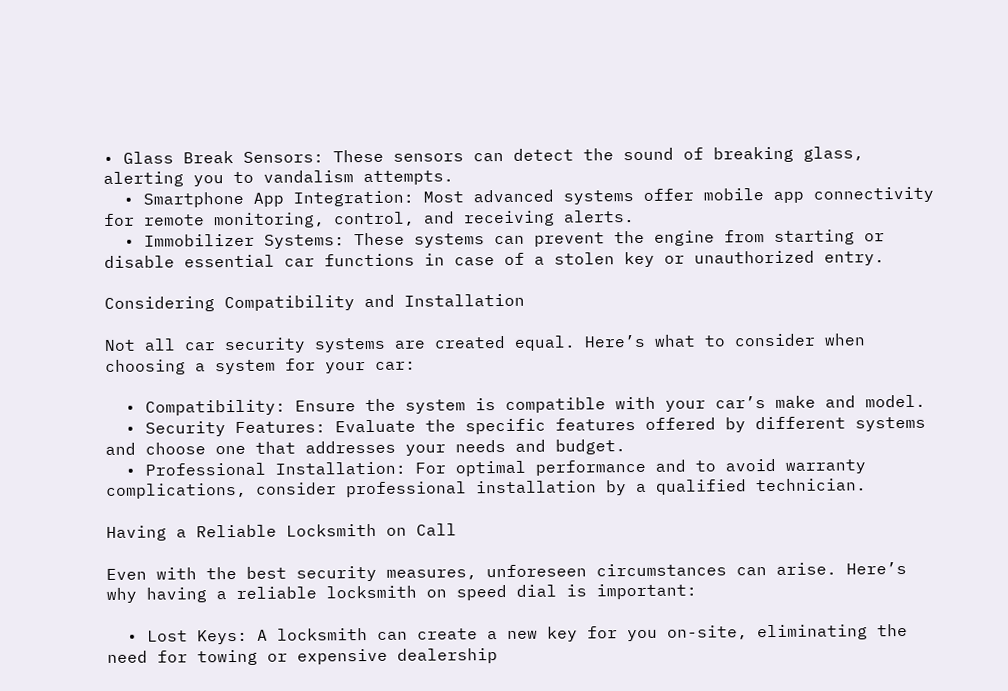• Glass Break Sensors: These sensors can detect the sound of breaking glass, alerting you to vandalism attempts.
  • Smartphone App Integration: Most advanced systems offer mobile app connectivity for remote monitoring, control, and receiving alerts.
  • Immobilizer Systems: These systems can prevent the engine from starting or disable essential car functions in case of a stolen key or unauthorized entry.

Considering Compatibility and Installation

Not all car security systems are created equal. Here’s what to consider when choosing a system for your car:

  • Compatibility: Ensure the system is compatible with your car’s make and model.
  • Security Features: Evaluate the specific features offered by different systems and choose one that addresses your needs and budget.
  • Professional Installation: For optimal performance and to avoid warranty complications, consider professional installation by a qualified technician.

Having a Reliable Locksmith on Call

Even with the best security measures, unforeseen circumstances can arise. Here’s why having a reliable locksmith on speed dial is important:

  • Lost Keys: A locksmith can create a new key for you on-site, eliminating the need for towing or expensive dealership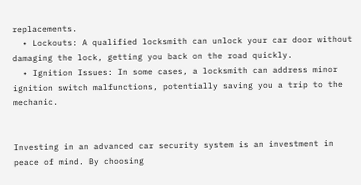replacements.
  • Lockouts: A qualified locksmith can unlock your car door without damaging the lock, getting you back on the road quickly.
  • Ignition Issues: In some cases, a locksmith can address minor ignition switch malfunctions, potentially saving you a trip to the mechanic.


Investing in an advanced car security system is an investment in peace of mind. By choosing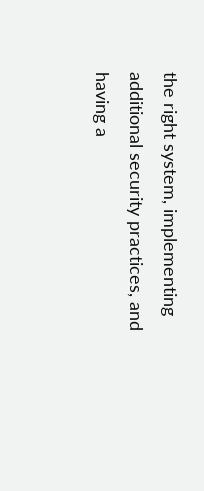the right system, implementing additional security practices, and having a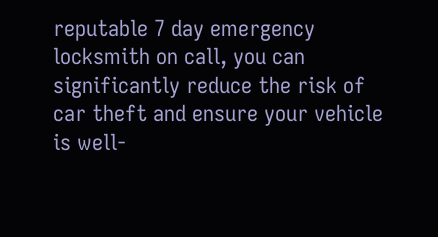reputable 7 day emergency locksmith on call, you can significantly reduce the risk of car theft and ensure your vehicle is well-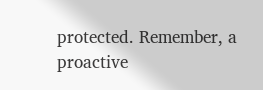protected. Remember, a proactive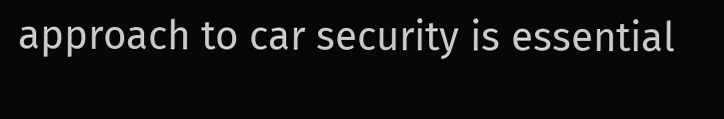approach to car security is essential